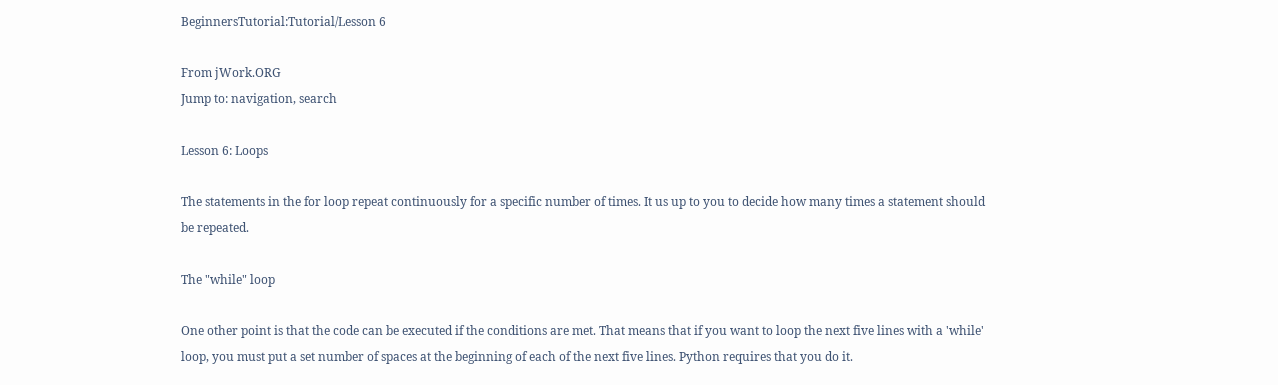BeginnersTutorial:Tutorial/Lesson 6

From jWork.ORG
Jump to: navigation, search

Lesson 6: Loops

The statements in the for loop repeat continuously for a specific number of times. It us up to you to decide how many times a statement should be repeated.

The "while" loop

One other point is that the code can be executed if the conditions are met. That means that if you want to loop the next five lines with a 'while' loop, you must put a set number of spaces at the beginning of each of the next five lines. Python requires that you do it.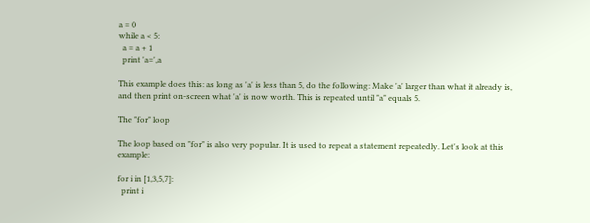a = 0
while a < 5:
  a = a + 1
  print 'a=',a

This example does this: as long as 'a' is less than 5, do the following: Make 'a' larger than what it already is, and then print on-screen what 'a' is now worth. This is repeated until "a" equals 5.

The "for" loop

The loop based on "for" is also very popular. It is used to repeat a statement repeatedly. Let's look at this example:

for i in [1,3,5,7]:
  print i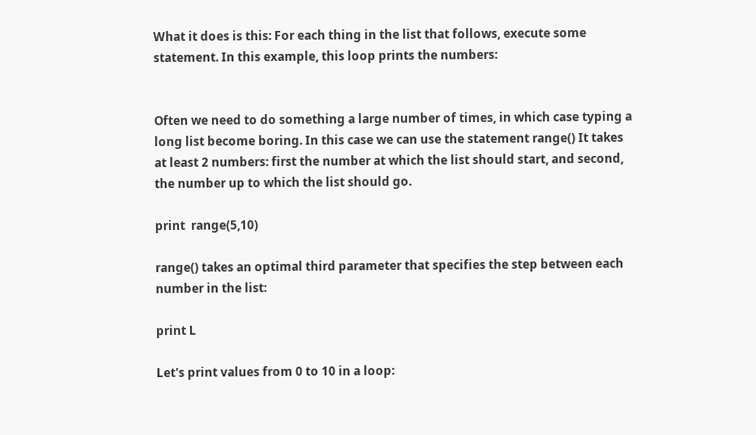What it does is this: For each thing in the list that follows, execute some statement. In this example, this loop prints the numbers:


Often we need to do something a large number of times, in which case typing a long list become boring. In this case we can use the statement range() It takes at least 2 numbers: first the number at which the list should start, and second, the number up to which the list should go.

print  range(5,10)

range() takes an optimal third parameter that specifies the step between each number in the list:

print L

Let's print values from 0 to 10 in a loop: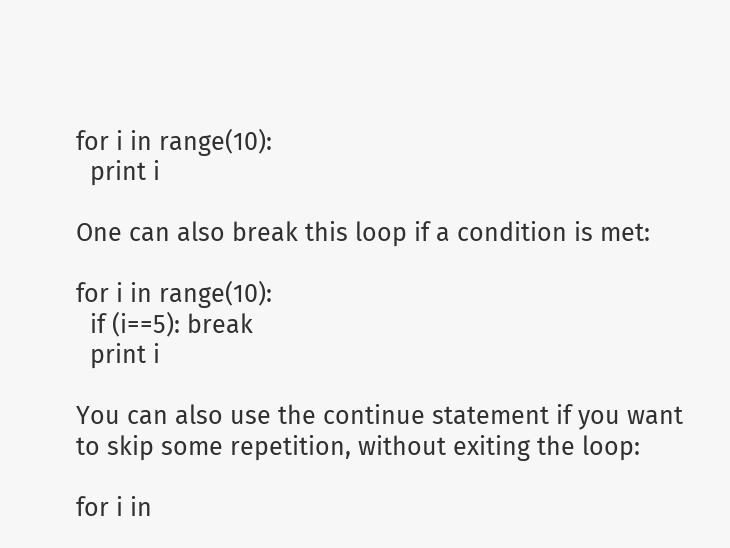for i in range(10):
  print i

One can also break this loop if a condition is met:

for i in range(10):
  if (i==5): break
  print i

You can also use the continue statement if you want to skip some repetition, without exiting the loop:

for i in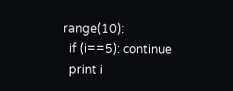range(10):
  if (i==5): continue
  print i